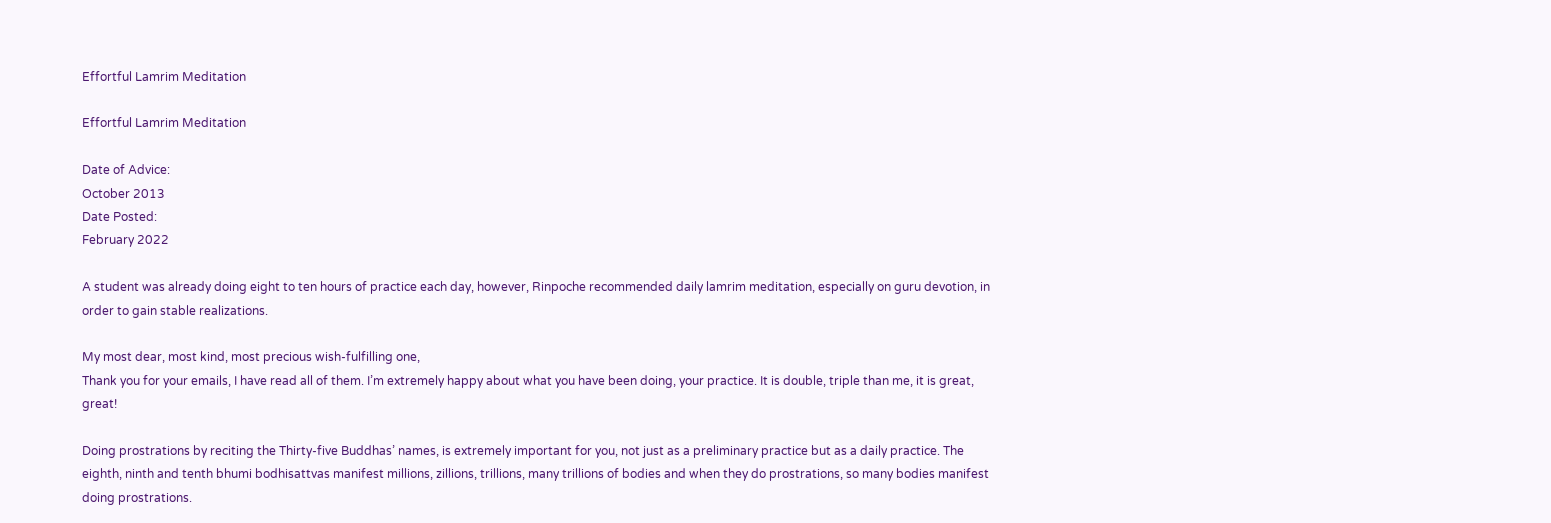Effortful Lamrim Meditation

Effortful Lamrim Meditation

Date of Advice:
October 2013
Date Posted:
February 2022

A student was already doing eight to ten hours of practice each day, however, Rinpoche recommended daily lamrim meditation, especially on guru devotion, in order to gain stable realizations.

My most dear, most kind, most precious wish-fulfilling one,
Thank you for your emails, I have read all of them. I’m extremely happy about what you have been doing, your practice. It is double, triple than me, it is great, great!

Doing prostrations by reciting the Thirty-five Buddhas’ names, is extremely important for you, not just as a preliminary practice but as a daily practice. The eighth, ninth and tenth bhumi bodhisattvas manifest millions, zillions, trillions, many trillions of bodies and when they do prostrations, so many bodies manifest doing prostrations.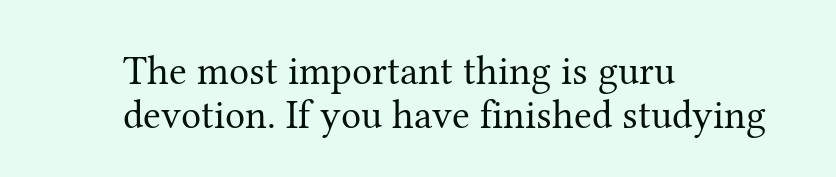The most important thing is guru devotion. If you have finished studying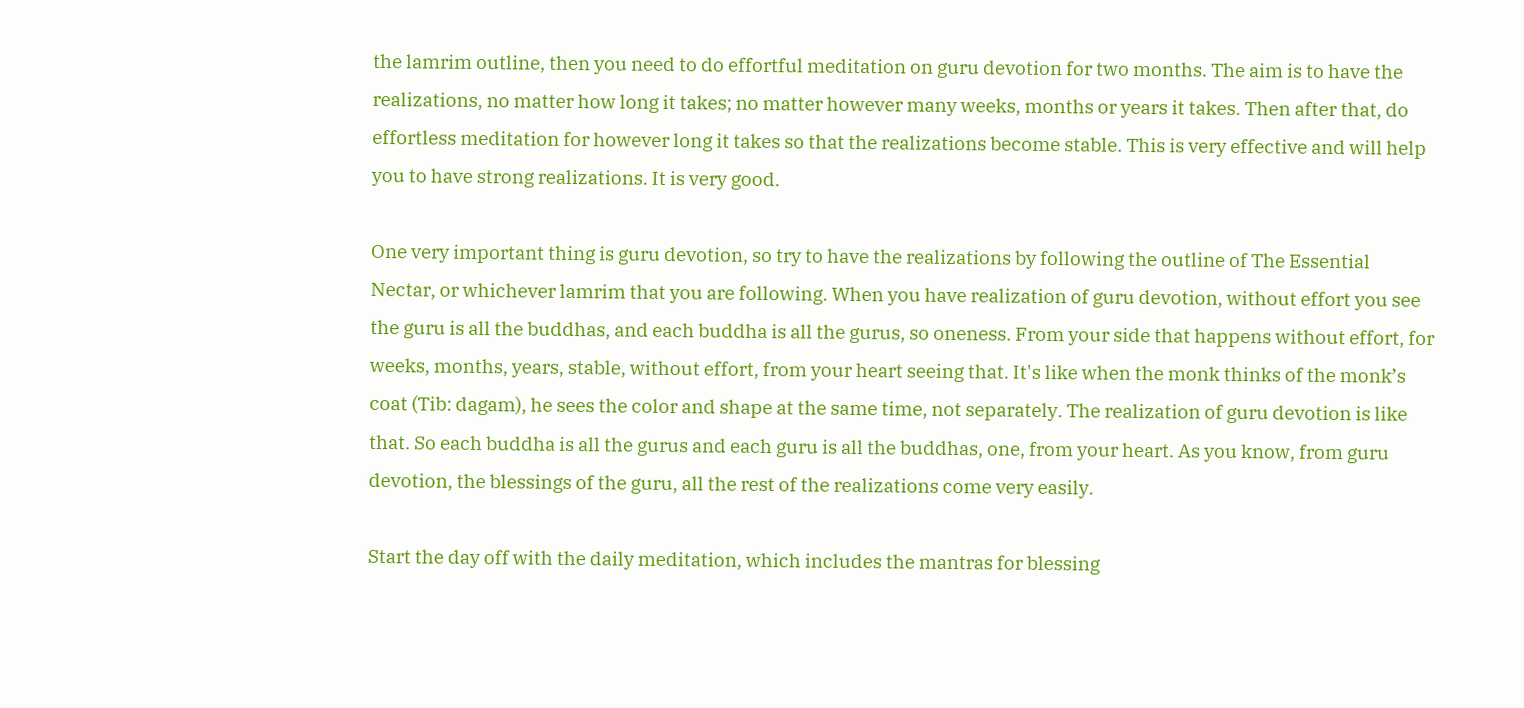the lamrim outline, then you need to do effortful meditation on guru devotion for two months. The aim is to have the realizations, no matter how long it takes; no matter however many weeks, months or years it takes. Then after that, do effortless meditation for however long it takes so that the realizations become stable. This is very effective and will help you to have strong realizations. It is very good.

One very important thing is guru devotion, so try to have the realizations by following the outline of The Essential Nectar, or whichever lamrim that you are following. When you have realization of guru devotion, without effort you see the guru is all the buddhas, and each buddha is all the gurus, so oneness. From your side that happens without effort, for weeks, months, years, stable, without effort, from your heart seeing that. It's like when the monk thinks of the monk’s coat (Tib: dagam), he sees the color and shape at the same time, not separately. The realization of guru devotion is like that. So each buddha is all the gurus and each guru is all the buddhas, one, from your heart. As you know, from guru devotion, the blessings of the guru, all the rest of the realizations come very easily.

Start the day off with the daily meditation, which includes the mantras for blessing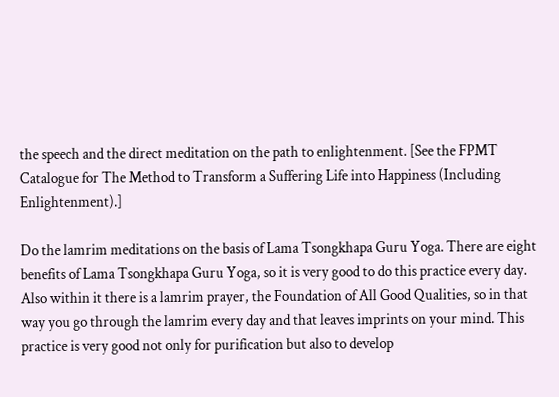the speech and the direct meditation on the path to enlightenment. [See the FPMT Catalogue for The Method to Transform a Suffering Life into Happiness (Including Enlightenment).]

Do the lamrim meditations on the basis of Lama Tsongkhapa Guru Yoga. There are eight benefits of Lama Tsongkhapa Guru Yoga, so it is very good to do this practice every day. Also within it there is a lamrim prayer, the Foundation of All Good Qualities, so in that way you go through the lamrim every day and that leaves imprints on your mind. This practice is very good not only for purification but also to develop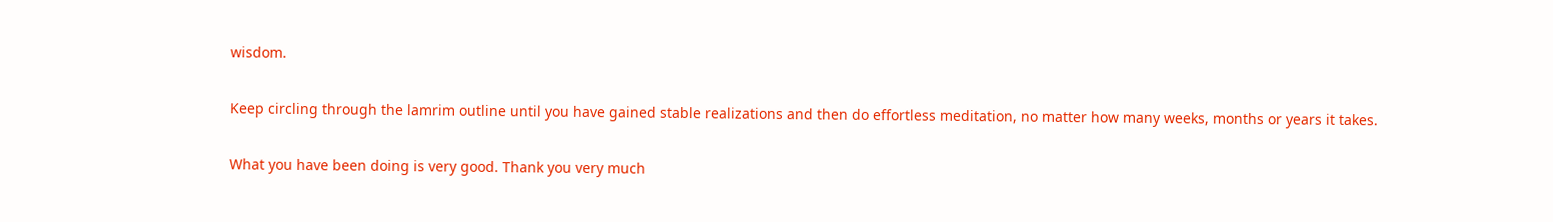wisdom.

Keep circling through the lamrim outline until you have gained stable realizations and then do effortless meditation, no matter how many weeks, months or years it takes.

What you have been doing is very good. Thank you very much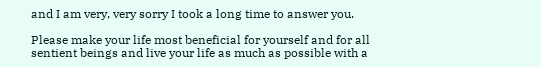and I am very, very sorry I took a long time to answer you.

Please make your life most beneficial for yourself and for all sentient beings and live your life as much as possible with a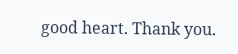good heart. Thank you.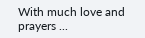With much love and prayers ...